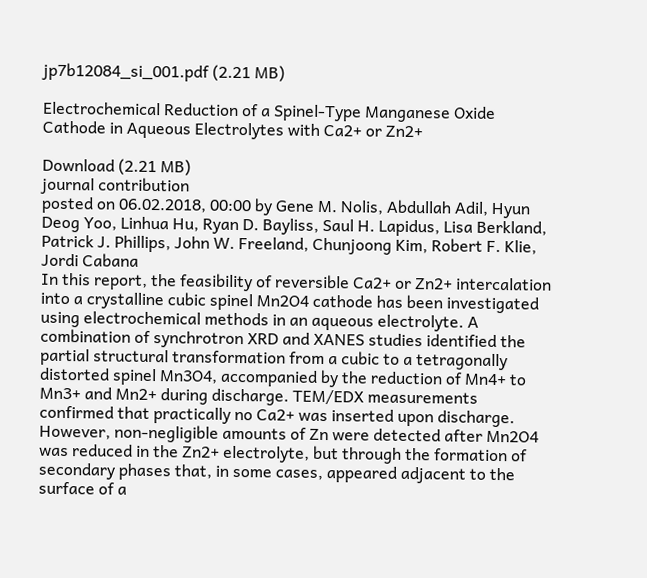jp7b12084_si_001.pdf (2.21 MB)

Electrochemical Reduction of a Spinel-Type Manganese Oxide Cathode in Aqueous Electrolytes with Ca2+ or Zn2+

Download (2.21 MB)
journal contribution
posted on 06.02.2018, 00:00 by Gene M. Nolis, Abdullah Adil, Hyun Deog Yoo, Linhua Hu, Ryan D. Bayliss, Saul H. Lapidus, Lisa Berkland, Patrick J. Phillips, John W. Freeland, Chunjoong Kim, Robert F. Klie, Jordi Cabana
In this report, the feasibility of reversible Ca2+ or Zn2+ intercalation into a crystalline cubic spinel Mn2O4 cathode has been investigated using electrochemical methods in an aqueous electrolyte. A combination of synchrotron XRD and XANES studies identified the partial structural transformation from a cubic to a tetragonally distorted spinel Mn3O4, accompanied by the reduction of Mn4+ to Mn3+ and Mn2+ during discharge. TEM/EDX measurements confirmed that practically no Ca2+ was inserted upon discharge. However, non-negligible amounts of Zn were detected after Mn2O4 was reduced in the Zn2+ electrolyte, but through the formation of secondary phases that, in some cases, appeared adjacent to the surface of a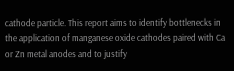cathode particle. This report aims to identify bottlenecks in the application of manganese oxide cathodes paired with Ca or Zn metal anodes and to justify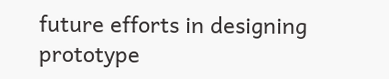future efforts in designing prototype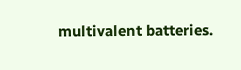multivalent batteries.